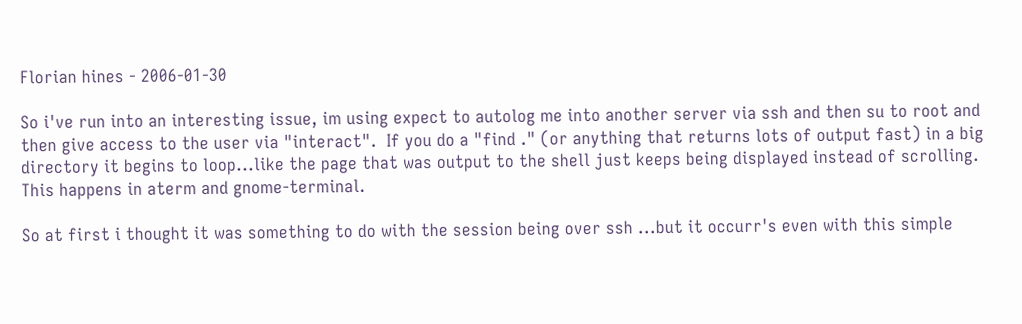Florian hines - 2006-01-30

So i've run into an interesting issue, im using expect to autolog me into another server via ssh and then su to root and then give access to the user via "interact".  If you do a "find ." (or anything that returns lots of output fast) in a big directory it begins to loop...like the page that was output to the shell just keeps being displayed instead of scrolling.  This happens in aterm and gnome-terminal.

So at first i thought it was something to do with the session being over ssh ...but it occurr's even with this simple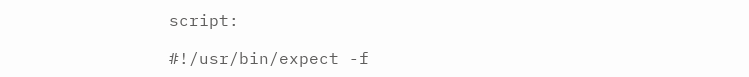script:

#!/usr/bin/expect -f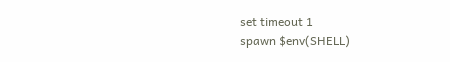set timeout 1
spawn $env(SHELL)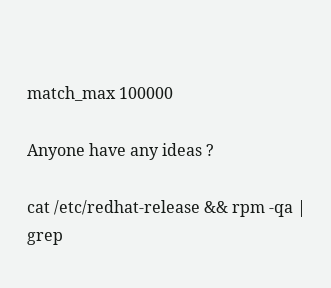match_max 100000

Anyone have any ideas ?

cat /etc/redhat-release && rpm -qa | grep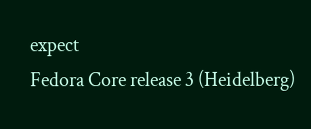expect
Fedora Core release 3 (Heidelberg)